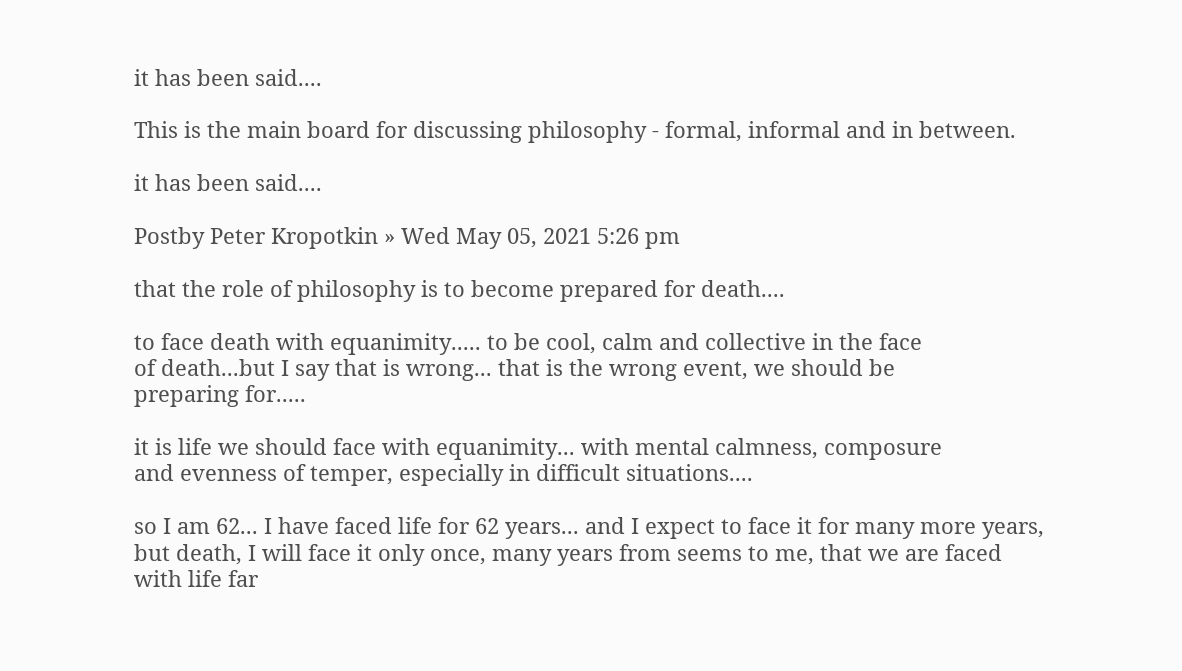it has been said....

This is the main board for discussing philosophy - formal, informal and in between.

it has been said....

Postby Peter Kropotkin » Wed May 05, 2021 5:26 pm

that the role of philosophy is to become prepared for death....

to face death with equanimity..... to be cool, calm and collective in the face
of death...but I say that is wrong... that is the wrong event, we should be
preparing for.....

it is life we should face with equanimity... with mental calmness, composure
and evenness of temper, especially in difficult situations....

so I am 62... I have faced life for 62 years... and I expect to face it for many more years,
but death, I will face it only once, many years from seems to me, that we are faced
with life far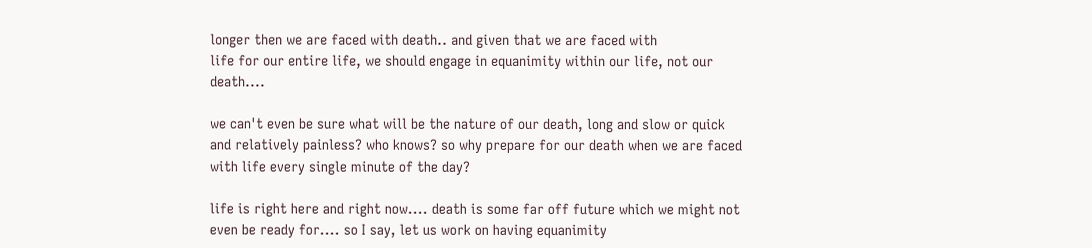longer then we are faced with death.. and given that we are faced with
life for our entire life, we should engage in equanimity within our life, not our death....

we can't even be sure what will be the nature of our death, long and slow or quick
and relatively painless? who knows? so why prepare for our death when we are faced
with life every single minute of the day?

life is right here and right now.... death is some far off future which we might not
even be ready for.... so I say, let us work on having equanimity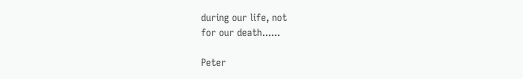during our life, not
for our death......

Peter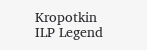Kropotkin
ILP Legend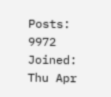Posts: 9972
Joined: Thu Apr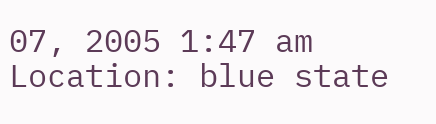07, 2005 1:47 am
Location: blue state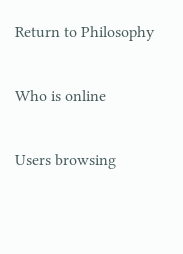Return to Philosophy

Who is online

Users browsing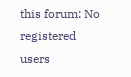this forum: No registered users